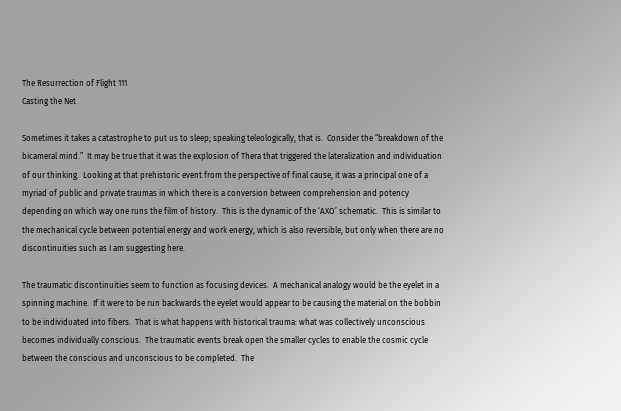The Resurrection of Flight 111
Casting the Net

Sometimes it takes a catastrophe to put us to sleep; speaking teleologically, that is.  Consider the “breakdown of the bicameral mind.”  It may be true that it was the explosion of Thera that triggered the lateralization and individuation of our thinking.  Looking at that prehistoric event from the perspective of final cause, it was a principal one of a myriad of public and private traumas in which there is a conversion between comprehension and potency depending on which way one runs the film of history.  This is the dynamic of the ‘AXO’ schematic.  This is similar to the mechanical cycle between potential energy and work energy, which is also reversible, but only when there are no discontinuities such as I am suggesting here.

The traumatic discontinuities seem to function as focusing devices.  A mechanical analogy would be the eyelet in a spinning machine.  If it were to be run backwards the eyelet would appear to be causing the material on the bobbin to be individuated into fibers.  That is what happens with historical trauma: what was collectively unconscious becomes individually conscious.  The traumatic events break open the smaller cycles to enable the cosmic cycle between the conscious and unconscious to be completed.  The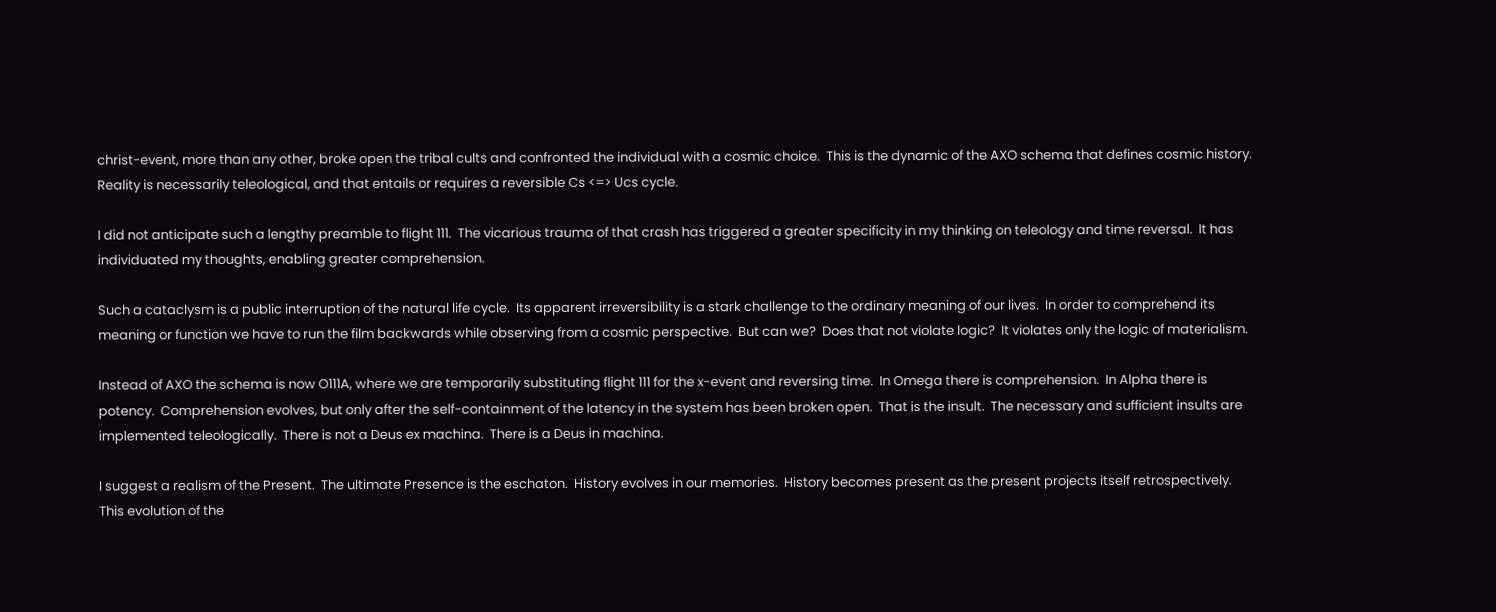christ-event, more than any other, broke open the tribal cults and confronted the individual with a cosmic choice.  This is the dynamic of the AXO schema that defines cosmic history.  Reality is necessarily teleological, and that entails or requires a reversible Cs <=> Ucs cycle.

I did not anticipate such a lengthy preamble to flight 111.  The vicarious trauma of that crash has triggered a greater specificity in my thinking on teleology and time reversal.  It has individuated my thoughts, enabling greater comprehension.

Such a cataclysm is a public interruption of the natural life cycle.  Its apparent irreversibility is a stark challenge to the ordinary meaning of our lives.  In order to comprehend its meaning or function we have to run the film backwards while observing from a cosmic perspective.  But can we?  Does that not violate logic?  It violates only the logic of materialism.

Instead of AXO the schema is now O111A, where we are temporarily substituting flight 111 for the x-event and reversing time.  In Omega there is comprehension.  In Alpha there is potency.  Comprehension evolves, but only after the self-containment of the latency in the system has been broken open.  That is the insult.  The necessary and sufficient insults are implemented teleologically.  There is not a Deus ex machina.  There is a Deus in machina.

I suggest a realism of the Present.  The ultimate Presence is the eschaton.  History evolves in our memories.  History becomes present as the present projects itself retrospectively.  This evolution of the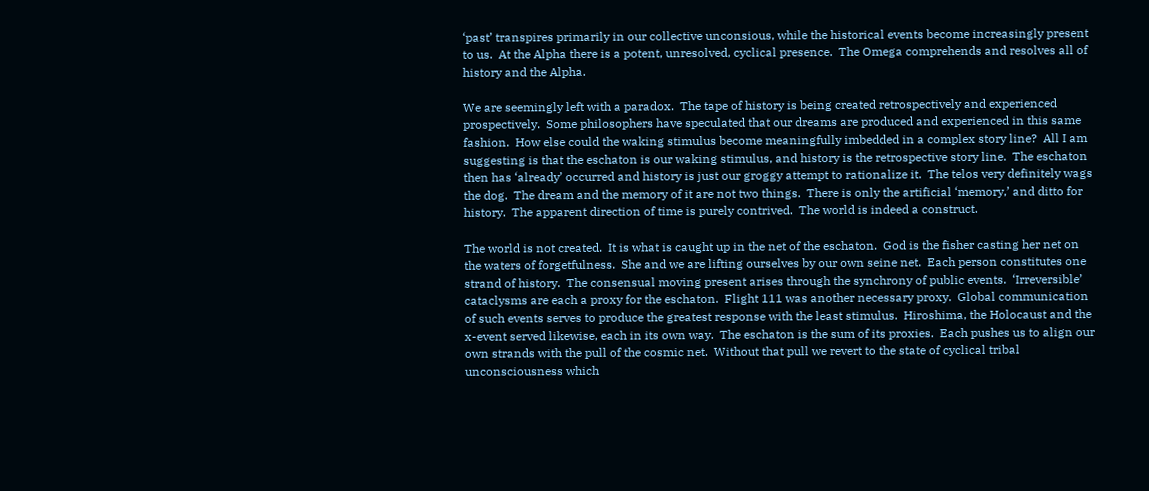‘past’ transpires primarily in our collective unconsious, while the historical events become increasingly present to us.  At the Alpha there is a potent, unresolved, cyclical presence.  The Omega comprehends and resolves all of history and the Alpha.

We are seemingly left with a paradox.  The tape of history is being created retrospectively and experienced prospectively.  Some philosophers have speculated that our dreams are produced and experienced in this same fashion.  How else could the waking stimulus become meaningfully imbedded in a complex story line?  All I am suggesting is that the eschaton is our waking stimulus, and history is the retrospective story line.  The eschaton then has ‘already’ occurred and history is just our groggy attempt to rationalize it.  The telos very definitely wags the dog.  The dream and the memory of it are not two things.  There is only the artificial ‘memory,’ and ditto for history.  The apparent direction of time is purely contrived.  The world is indeed a construct.

The world is not created.  It is what is caught up in the net of the eschaton.  God is the fisher casting her net on the waters of forgetfulness.  She and we are lifting ourselves by our own seine net.  Each person constitutes one strand of history.  The consensual moving present arises through the synchrony of public events.  ‘Irreversible’ cataclysms are each a proxy for the eschaton.  Flight 111 was another necessary proxy.  Global communication of such events serves to produce the greatest response with the least stimulus.  Hiroshima, the Holocaust and the x-event served likewise, each in its own way.  The eschaton is the sum of its proxies.  Each pushes us to align our own strands with the pull of the cosmic net.  Without that pull we revert to the state of cyclical tribal unconsciousness which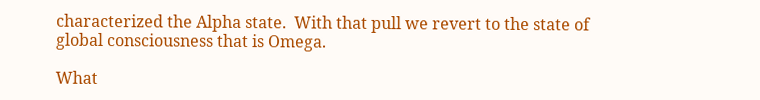characterized the Alpha state.  With that pull we revert to the state of global consciousness that is Omega.

What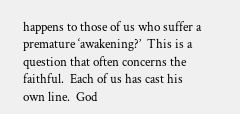happens to those of us who suffer a premature ‘awakening?’  This is a question that often concerns the faithful.  Each of us has cast his own line.  God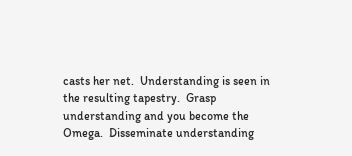casts her net.  Understanding is seen in the resulting tapestry.  Grasp understanding and you become the Omega.  Disseminate understanding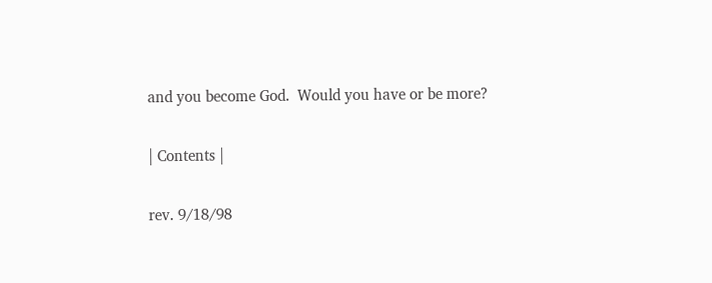and you become God.  Would you have or be more?

| Contents |

rev. 9/18/98